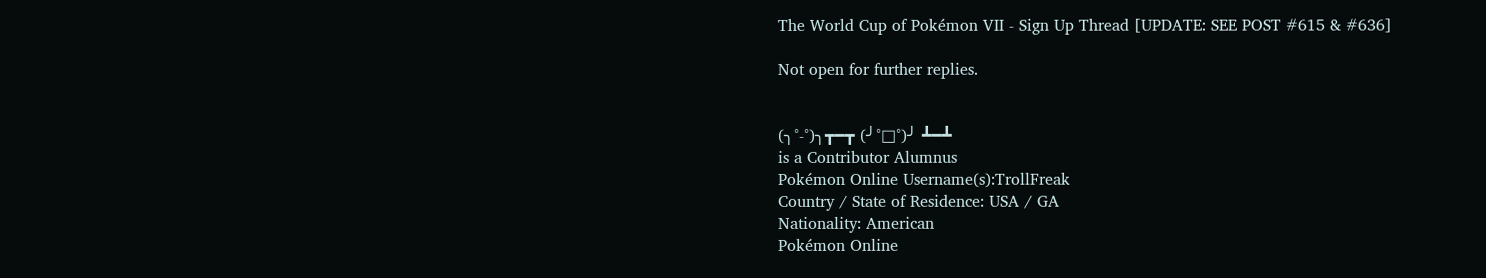The World Cup of Pokémon VII - Sign Up Thread [UPDATE: SEE POST #615 & #636]

Not open for further replies.


(╮°-°)╮┳━┳ (╯°□°)╯ ┻━┻
is a Contributor Alumnus
Pokémon Online Username(s):TrollFreak
Country / State of Residence: USA / GA
Nationality: American
Pokémon Online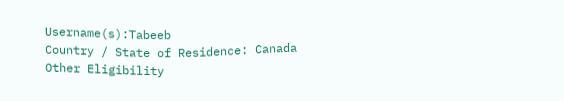Username(s):Tabeeb
Country / State of Residence: Canada
Other Eligibility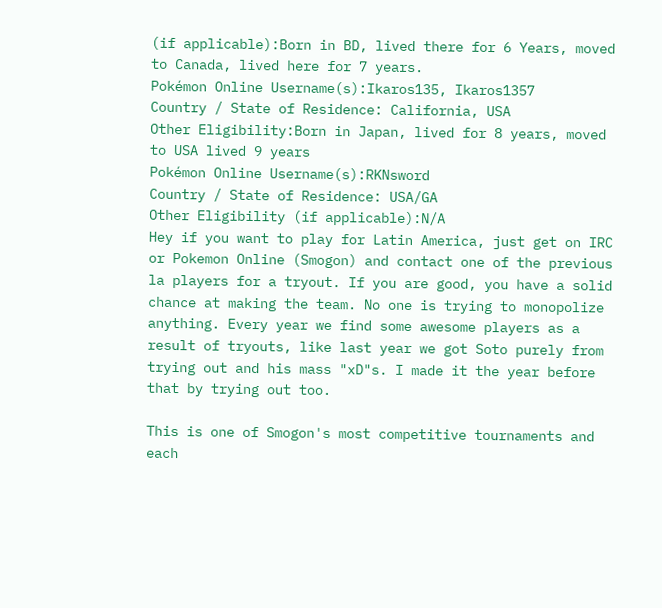(if applicable):Born in BD, lived there for 6 Years, moved to Canada, lived here for 7 years.
Pokémon Online Username(s):Ikaros135, Ikaros1357
Country / State of Residence: California, USA
Other Eligibility:Born in Japan, lived for 8 years, moved to USA lived 9 years
Pokémon Online Username(s):RKNsword
Country / State of Residence: USA/GA
Other Eligibility (if applicable):N/A
Hey if you want to play for Latin America, just get on IRC or Pokemon Online (Smogon) and contact one of the previous la players for a tryout. If you are good, you have a solid chance at making the team. No one is trying to monopolize anything. Every year we find some awesome players as a result of tryouts, like last year we got Soto purely from trying out and his mass "xD"s. I made it the year before that by trying out too.

This is one of Smogon's most competitive tournaments and each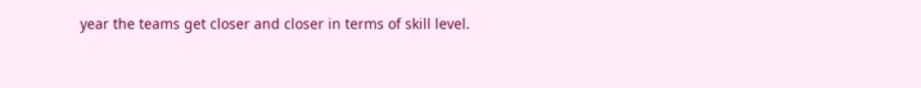year the teams get closer and closer in terms of skill level.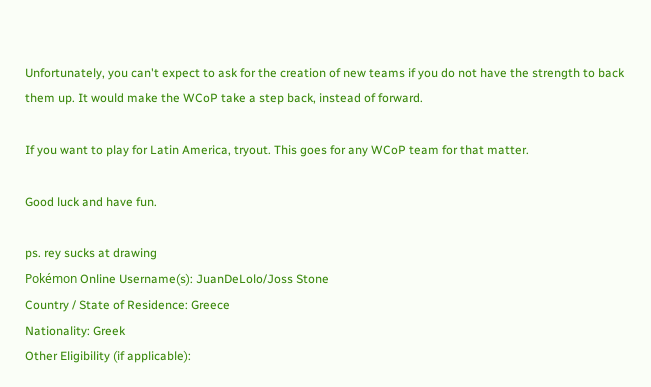Unfortunately, you can't expect to ask for the creation of new teams if you do not have the strength to back them up. It would make the WCoP take a step back, instead of forward.

If you want to play for Latin America, tryout. This goes for any WCoP team for that matter.

Good luck and have fun.

ps. rey sucks at drawing
Pokémon Online Username(s): JuanDeLolo/Joss Stone
Country / State of Residence: Greece
Nationality: Greek
Other Eligibility (if applicable):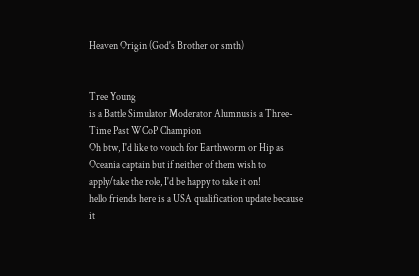Heaven Origin (God's Brother or smth)


Tree Young
is a Battle Simulator Moderator Alumnusis a Three-Time Past WCoP Champion
Oh btw, I'd like to vouch for Earthworm or Hip as Oceania captain but if neither of them wish to apply/take the role, I'd be happy to take it on!
hello friends here is a USA qualification update because it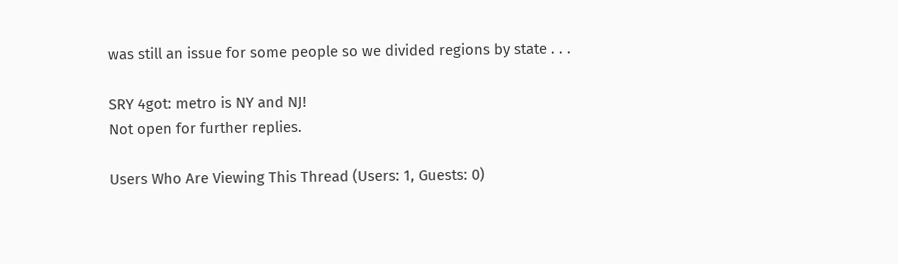was still an issue for some people so we divided regions by state . . .

SRY 4got: metro is NY and NJ!
Not open for further replies.

Users Who Are Viewing This Thread (Users: 1, Guests: 0)